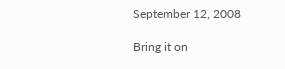September 12, 2008

Bring it on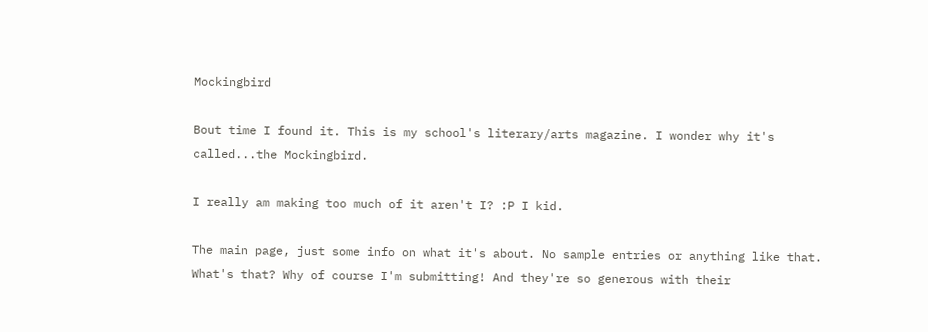Mockingbird

Bout time I found it. This is my school's literary/arts magazine. I wonder why it's called...the Mockingbird.

I really am making too much of it aren't I? :P I kid.

The main page, just some info on what it's about. No sample entries or anything like that. What's that? Why of course I'm submitting! And they're so generous with their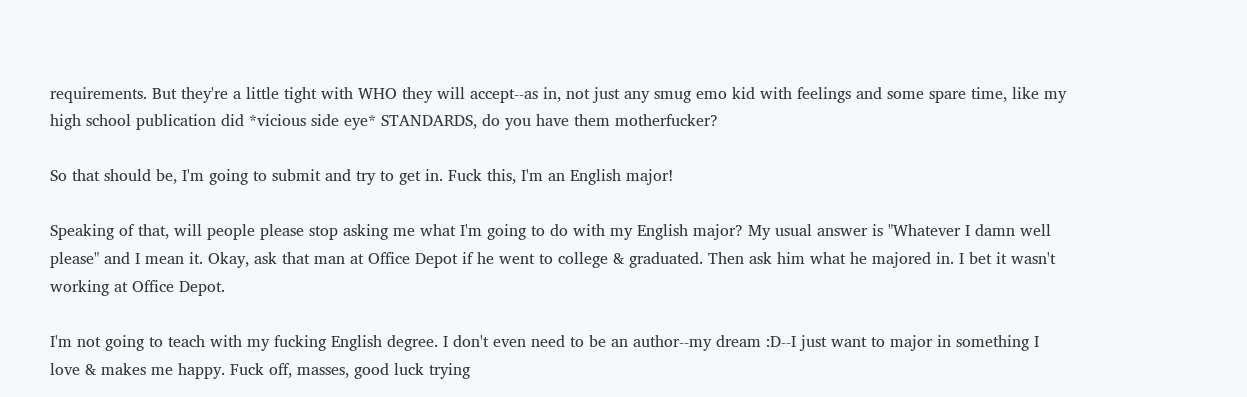requirements. But they're a little tight with WHO they will accept--as in, not just any smug emo kid with feelings and some spare time, like my high school publication did *vicious side eye* STANDARDS, do you have them motherfucker?

So that should be, I'm going to submit and try to get in. Fuck this, I'm an English major!

Speaking of that, will people please stop asking me what I'm going to do with my English major? My usual answer is "Whatever I damn well please" and I mean it. Okay, ask that man at Office Depot if he went to college & graduated. Then ask him what he majored in. I bet it wasn't working at Office Depot.

I'm not going to teach with my fucking English degree. I don't even need to be an author--my dream :D--I just want to major in something I love & makes me happy. Fuck off, masses, good luck trying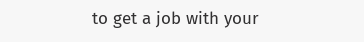to get a job with your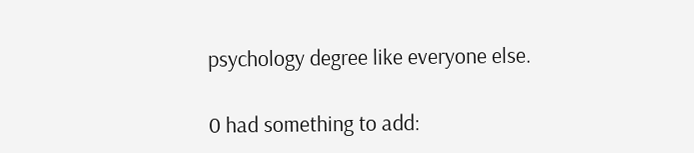psychology degree like everyone else.

0 had something to add: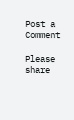Post a Comment

Please share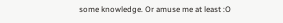some knowledge. Or amuse me at least :O